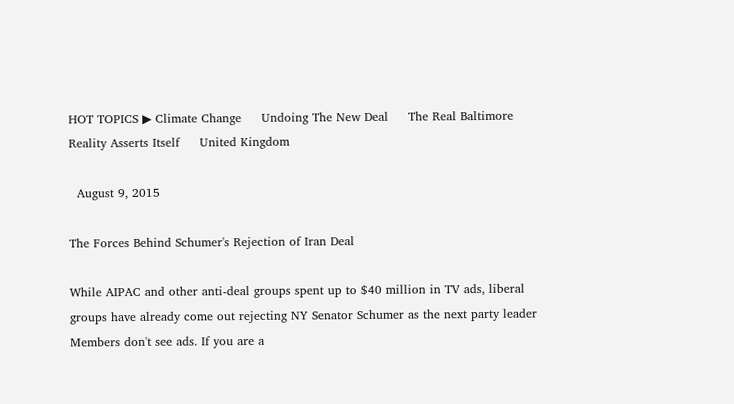HOT TOPICS ▶ Climate Change     Undoing The New Deal     The Real Baltimore     Reality Asserts Itself     United Kingdom

  August 9, 2015

The Forces Behind Schumer's Rejection of Iran Deal

While AIPAC and other anti-deal groups spent up to $40 million in TV ads, liberal groups have already come out rejecting NY Senator Schumer as the next party leader
Members don't see ads. If you are a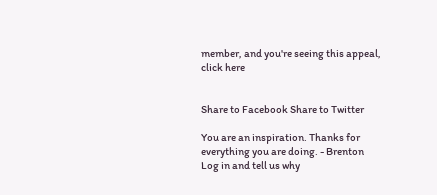member, and you're seeing this appeal, click here


Share to Facebook Share to Twitter

You are an inspiration. Thanks for everything you are doing. - Brenton
Log in and tell us why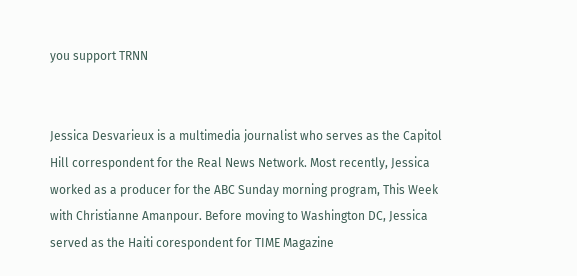you support TRNN


Jessica Desvarieux is a multimedia journalist who serves as the Capitol Hill correspondent for the Real News Network. Most recently, Jessica worked as a producer for the ABC Sunday morning program, This Week with Christianne Amanpour. Before moving to Washington DC, Jessica served as the Haiti corespondent for TIME Magazine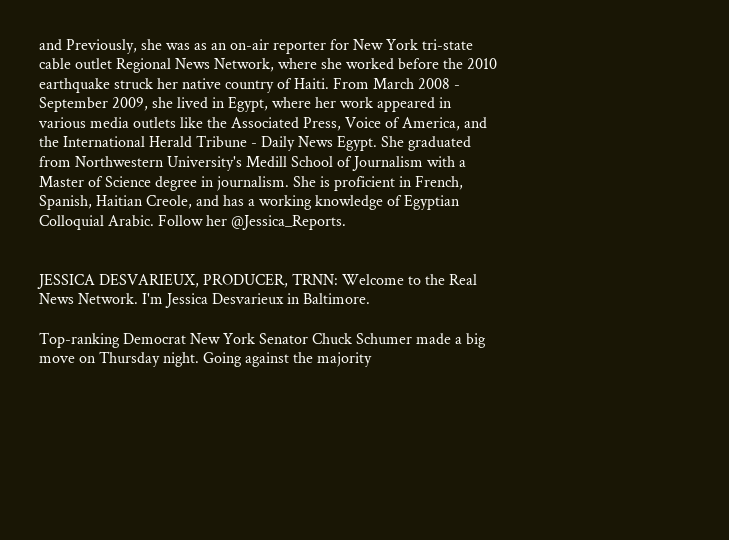and Previously, she was as an on-air reporter for New York tri-state cable outlet Regional News Network, where she worked before the 2010 earthquake struck her native country of Haiti. From March 2008 - September 2009, she lived in Egypt, where her work appeared in various media outlets like the Associated Press, Voice of America, and the International Herald Tribune - Daily News Egypt. She graduated from Northwestern University's Medill School of Journalism with a Master of Science degree in journalism. She is proficient in French, Spanish, Haitian Creole, and has a working knowledge of Egyptian Colloquial Arabic. Follow her @Jessica_Reports.


JESSICA DESVARIEUX, PRODUCER, TRNN: Welcome to the Real News Network. I'm Jessica Desvarieux in Baltimore.

Top-ranking Democrat New York Senator Chuck Schumer made a big move on Thursday night. Going against the majority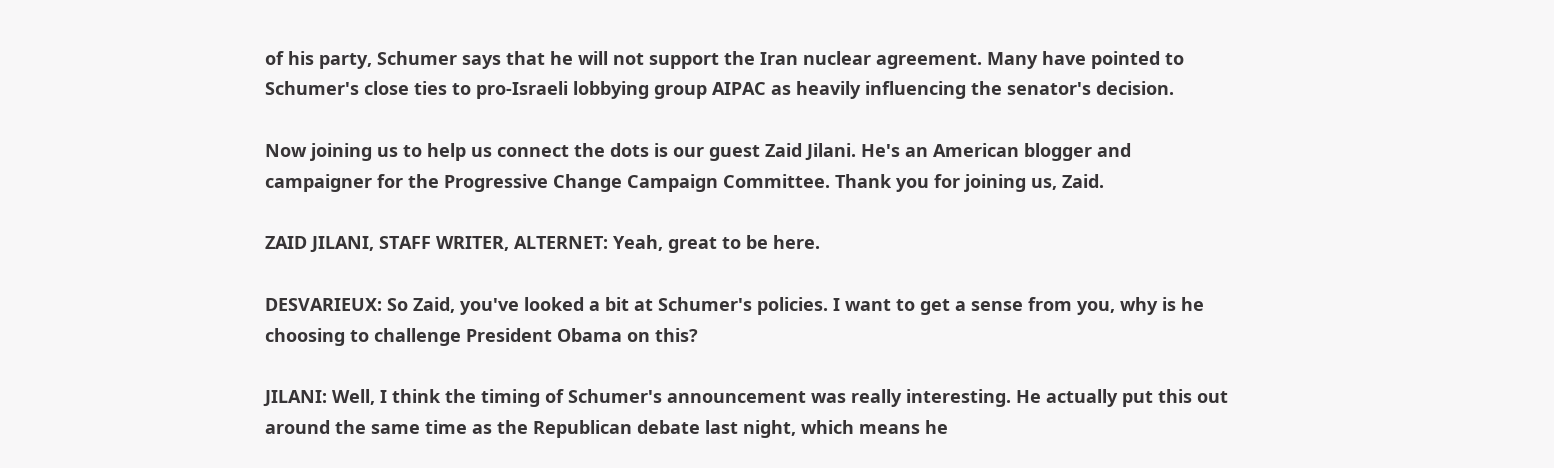of his party, Schumer says that he will not support the Iran nuclear agreement. Many have pointed to Schumer's close ties to pro-Israeli lobbying group AIPAC as heavily influencing the senator's decision.

Now joining us to help us connect the dots is our guest Zaid Jilani. He's an American blogger and campaigner for the Progressive Change Campaign Committee. Thank you for joining us, Zaid.

ZAID JILANI, STAFF WRITER, ALTERNET: Yeah, great to be here.

DESVARIEUX: So Zaid, you've looked a bit at Schumer's policies. I want to get a sense from you, why is he choosing to challenge President Obama on this?

JILANI: Well, I think the timing of Schumer's announcement was really interesting. He actually put this out around the same time as the Republican debate last night, which means he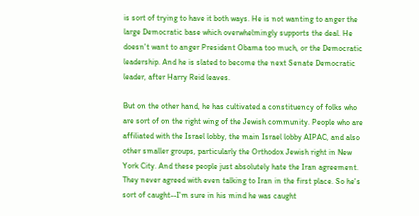is sort of trying to have it both ways. He is not wanting to anger the large Democratic base which overwhelmingly supports the deal. He doesn't want to anger President Obama too much, or the Democratic leadership. And he is slated to become the next Senate Democratic leader, after Harry Reid leaves.

But on the other hand, he has cultivated a constituency of folks who are sort of on the right wing of the Jewish community. People who are affiliated with the Israel lobby, the main Israel lobby AIPAC, and also other smaller groups, particularly the Orthodox Jewish right in New York City. And these people just absolutely hate the Iran agreement. They never agreed with even talking to Iran in the first place. So he's sort of caught--I'm sure in his mind he was caught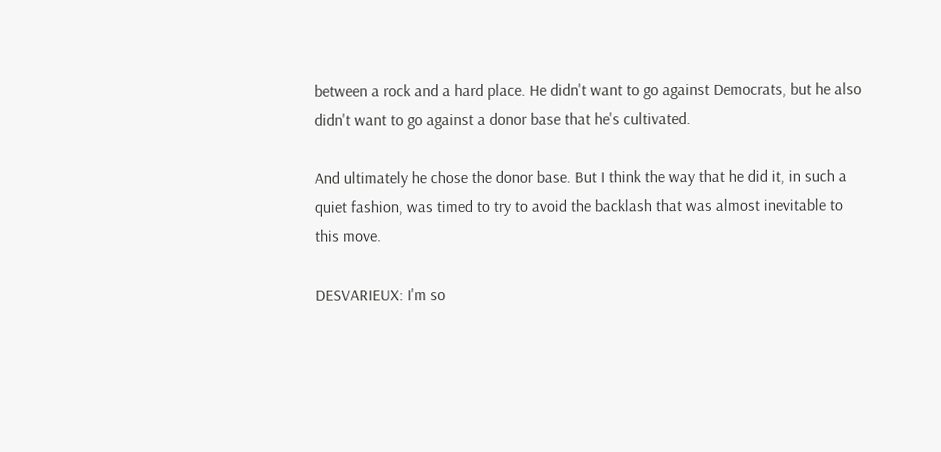between a rock and a hard place. He didn't want to go against Democrats, but he also didn't want to go against a donor base that he's cultivated.

And ultimately he chose the donor base. But I think the way that he did it, in such a quiet fashion, was timed to try to avoid the backlash that was almost inevitable to this move.

DESVARIEUX: I'm so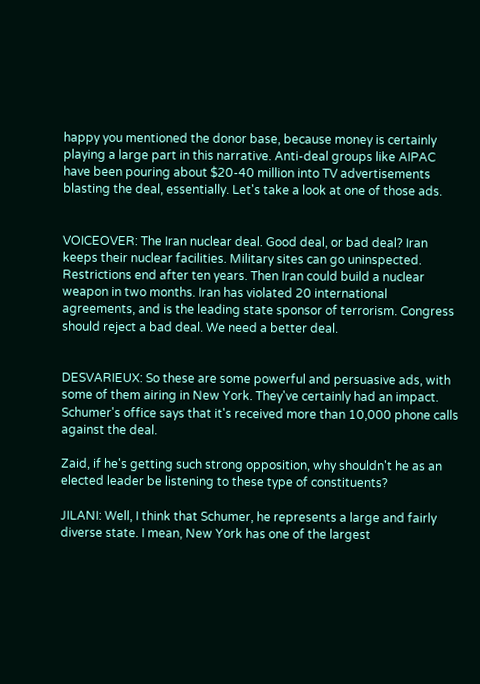happy you mentioned the donor base, because money is certainly playing a large part in this narrative. Anti-deal groups like AIPAC have been pouring about $20-40 million into TV advertisements blasting the deal, essentially. Let's take a look at one of those ads.


VOICEOVER: The Iran nuclear deal. Good deal, or bad deal? Iran keeps their nuclear facilities. Military sites can go uninspected. Restrictions end after ten years. Then Iran could build a nuclear weapon in two months. Iran has violated 20 international agreements, and is the leading state sponsor of terrorism. Congress should reject a bad deal. We need a better deal.


DESVARIEUX: So these are some powerful and persuasive ads, with some of them airing in New York. They've certainly had an impact. Schumer's office says that it's received more than 10,000 phone calls against the deal.

Zaid, if he's getting such strong opposition, why shouldn't he as an elected leader be listening to these type of constituents?

JILANI: Well, I think that Schumer, he represents a large and fairly diverse state. I mean, New York has one of the largest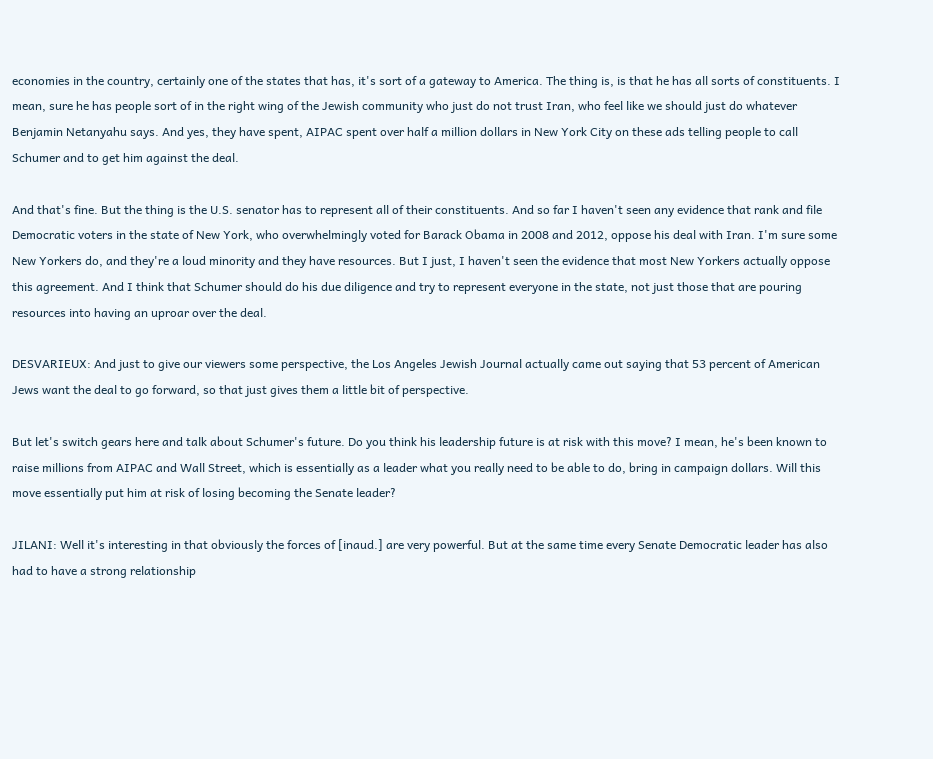economies in the country, certainly one of the states that has, it's sort of a gateway to America. The thing is, is that he has all sorts of constituents. I mean, sure he has people sort of in the right wing of the Jewish community who just do not trust Iran, who feel like we should just do whatever Benjamin Netanyahu says. And yes, they have spent, AIPAC spent over half a million dollars in New York City on these ads telling people to call Schumer and to get him against the deal.

And that's fine. But the thing is the U.S. senator has to represent all of their constituents. And so far I haven't seen any evidence that rank and file Democratic voters in the state of New York, who overwhelmingly voted for Barack Obama in 2008 and 2012, oppose his deal with Iran. I'm sure some New Yorkers do, and they're a loud minority and they have resources. But I just, I haven't seen the evidence that most New Yorkers actually oppose this agreement. And I think that Schumer should do his due diligence and try to represent everyone in the state, not just those that are pouring resources into having an uproar over the deal.

DESVARIEUX: And just to give our viewers some perspective, the Los Angeles Jewish Journal actually came out saying that 53 percent of American Jews want the deal to go forward, so that just gives them a little bit of perspective.

But let's switch gears here and talk about Schumer's future. Do you think his leadership future is at risk with this move? I mean, he's been known to raise millions from AIPAC and Wall Street, which is essentially as a leader what you really need to be able to do, bring in campaign dollars. Will this move essentially put him at risk of losing becoming the Senate leader?

JILANI: Well it's interesting in that obviously the forces of [inaud.] are very powerful. But at the same time every Senate Democratic leader has also had to have a strong relationship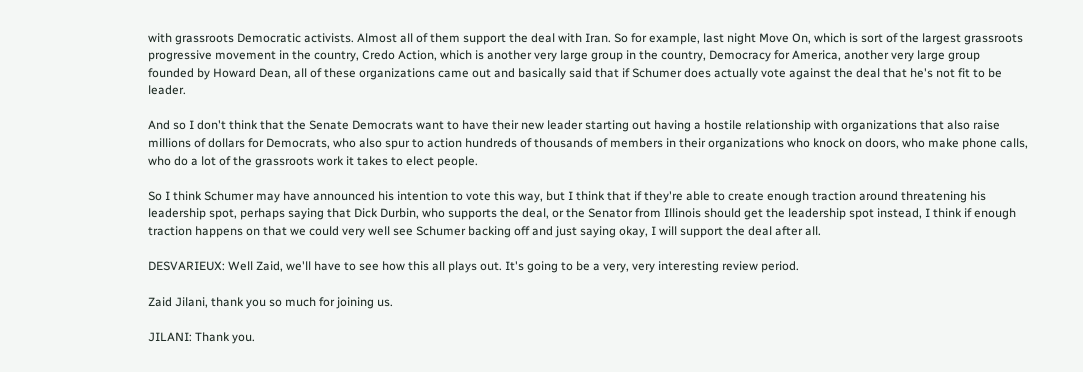with grassroots Democratic activists. Almost all of them support the deal with Iran. So for example, last night Move On, which is sort of the largest grassroots progressive movement in the country, Credo Action, which is another very large group in the country, Democracy for America, another very large group founded by Howard Dean, all of these organizations came out and basically said that if Schumer does actually vote against the deal that he's not fit to be leader.

And so I don't think that the Senate Democrats want to have their new leader starting out having a hostile relationship with organizations that also raise millions of dollars for Democrats, who also spur to action hundreds of thousands of members in their organizations who knock on doors, who make phone calls, who do a lot of the grassroots work it takes to elect people.

So I think Schumer may have announced his intention to vote this way, but I think that if they're able to create enough traction around threatening his leadership spot, perhaps saying that Dick Durbin, who supports the deal, or the Senator from Illinois should get the leadership spot instead, I think if enough traction happens on that we could very well see Schumer backing off and just saying okay, I will support the deal after all.

DESVARIEUX: Well Zaid, we'll have to see how this all plays out. It's going to be a very, very interesting review period.

Zaid Jilani, thank you so much for joining us.

JILANI: Thank you.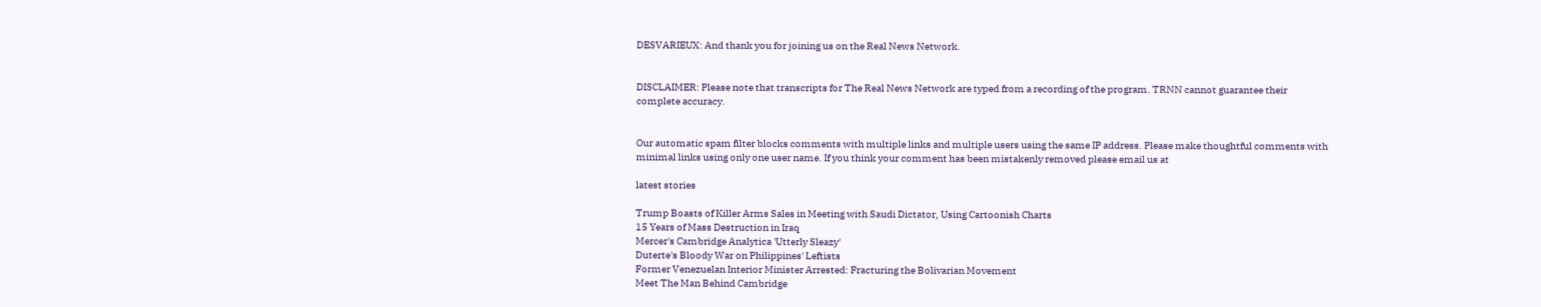DESVARIEUX: And thank you for joining us on the Real News Network.


DISCLAIMER: Please note that transcripts for The Real News Network are typed from a recording of the program. TRNN cannot guarantee their complete accuracy.


Our automatic spam filter blocks comments with multiple links and multiple users using the same IP address. Please make thoughtful comments with minimal links using only one user name. If you think your comment has been mistakenly removed please email us at

latest stories

Trump Boasts of Killer Arms Sales in Meeting with Saudi Dictator, Using Cartoonish Charts
15 Years of Mass Destruction in Iraq
Mercer's Cambridge Analytica 'Utterly Sleazy'
Duterte's Bloody War on Philippines' Leftists
Former Venezuelan Interior Minister Arrested: Fracturing the Bolivarian Movement
Meet The Man Behind Cambridge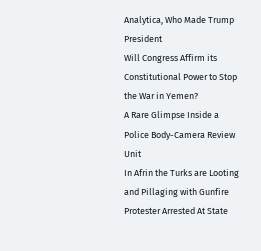Analytica, Who Made Trump President
Will Congress Affirm its Constitutional Power to Stop the War in Yemen?
A Rare Glimpse Inside a Police Body-Camera Review Unit
In Afrin the Turks are Looting and Pillaging with Gunfire
Protester Arrested At State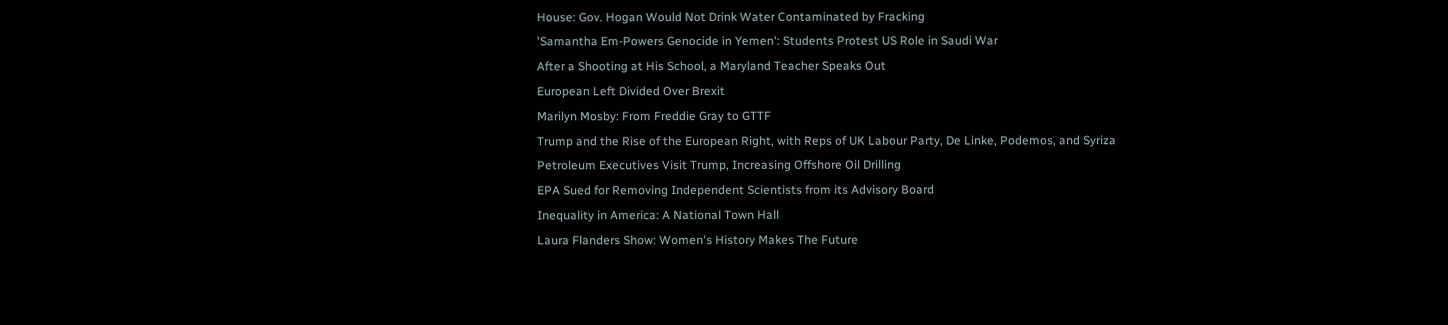House: Gov. Hogan Would Not Drink Water Contaminated by Fracking
'Samantha Em-Powers Genocide in Yemen': Students Protest US Role in Saudi War
After a Shooting at His School, a Maryland Teacher Speaks Out
European Left Divided Over Brexit
Marilyn Mosby: From Freddie Gray to GTTF
Trump and the Rise of the European Right, with Reps of UK Labour Party, De Linke, Podemos, and Syriza
Petroleum Executives Visit Trump, Increasing Offshore Oil Drilling
EPA Sued for Removing Independent Scientists from its Advisory Board
Inequality in America: A National Town Hall
Laura Flanders Show: Women's History Makes The Future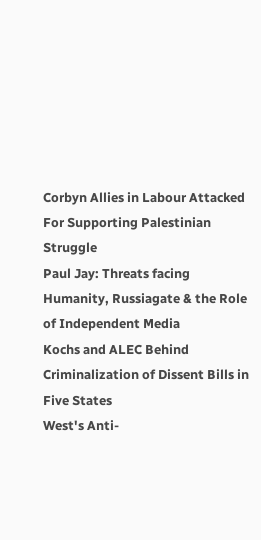Corbyn Allies in Labour Attacked For Supporting Palestinian Struggle
Paul Jay: Threats facing Humanity, Russiagate & the Role of Independent Media
Kochs and ALEC Behind Criminalization of Dissent Bills in Five States
West's Anti-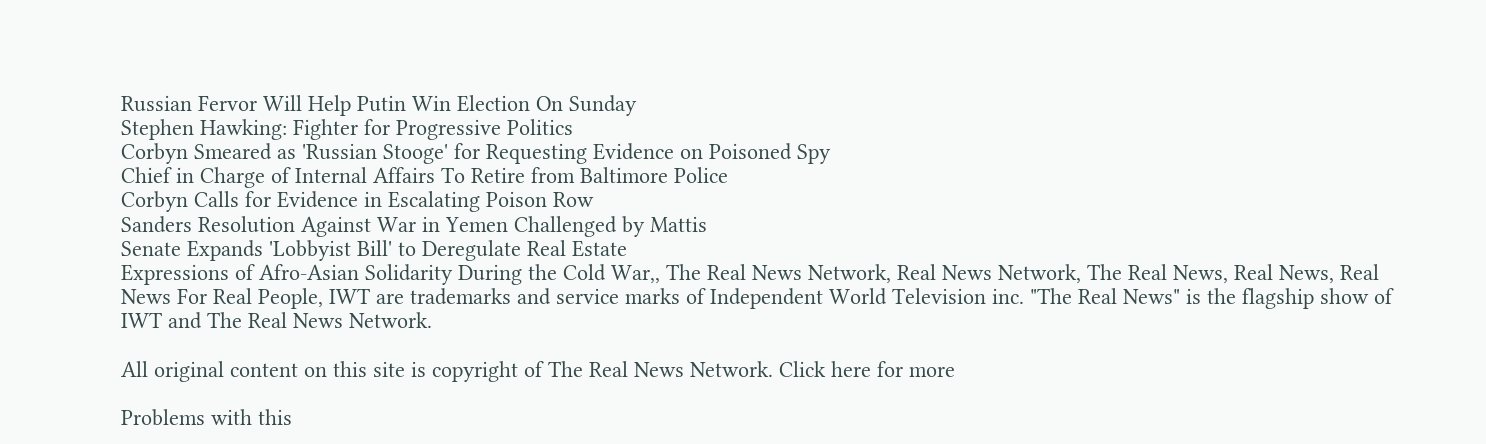Russian Fervor Will Help Putin Win Election On Sunday
Stephen Hawking: Fighter for Progressive Politics
Corbyn Smeared as 'Russian Stooge' for Requesting Evidence on Poisoned Spy
Chief in Charge of Internal Affairs To Retire from Baltimore Police
Corbyn Calls for Evidence in Escalating Poison Row
Sanders Resolution Against War in Yemen Challenged by Mattis
Senate Expands 'Lobbyist Bill' to Deregulate Real Estate
Expressions of Afro-Asian Solidarity During the Cold War,, The Real News Network, Real News Network, The Real News, Real News, Real News For Real People, IWT are trademarks and service marks of Independent World Television inc. "The Real News" is the flagship show of IWT and The Real News Network.

All original content on this site is copyright of The Real News Network. Click here for more

Problems with this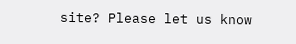site? Please let us know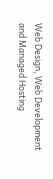Web Design, Web Development and Managed Hosting